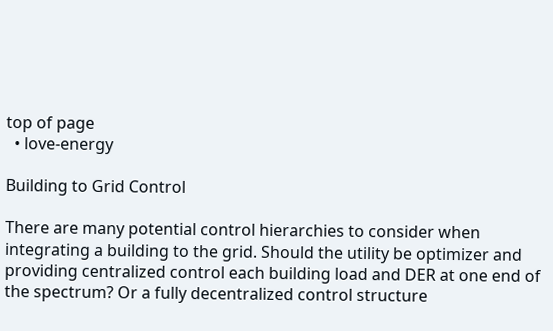top of page
  • love-energy

Building to Grid Control

There are many potential control hierarchies to consider when integrating a building to the grid. Should the utility be optimizer and providing centralized control each building load and DER at one end of the spectrum? Or a fully decentralized control structure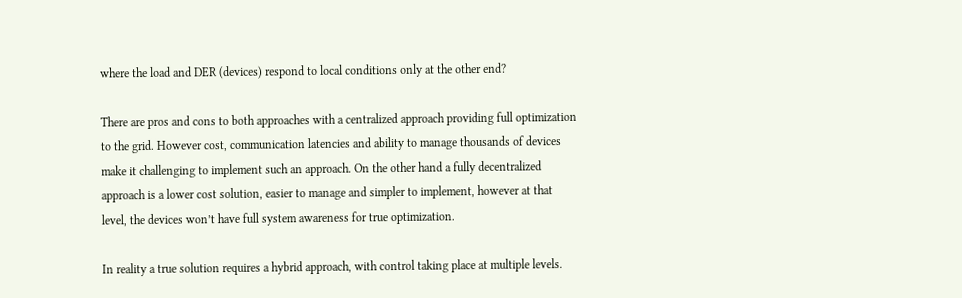where the load and DER (devices) respond to local conditions only at the other end?

There are pros and cons to both approaches with a centralized approach providing full optimization to the grid. However cost, communication latencies and ability to manage thousands of devices make it challenging to implement such an approach. On the other hand a fully decentralized approach is a lower cost solution, easier to manage and simpler to implement, however at that level, the devices won’t have full system awareness for true optimization.

In reality a true solution requires a hybrid approach, with control taking place at multiple levels.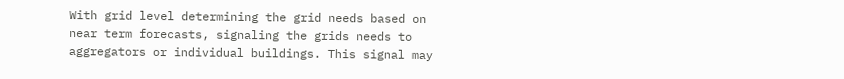With grid level determining the grid needs based on near term forecasts, signaling the grids needs to aggregators or individual buildings. This signal may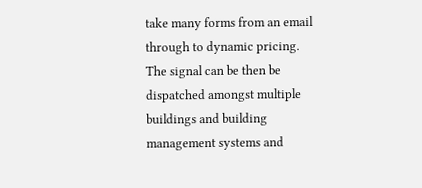take many forms from an email through to dynamic pricing. The signal can be then be dispatched amongst multiple buildings and building management systems and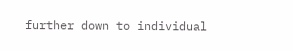further down to individual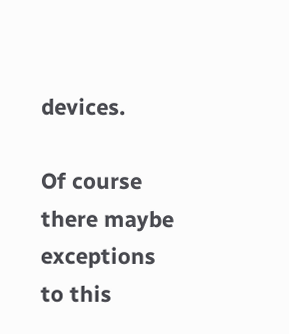devices.

Of course there maybe exceptions to this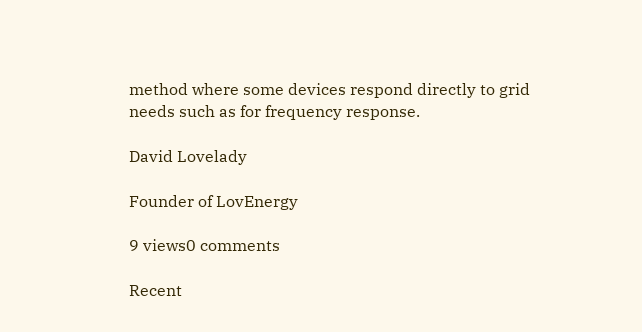method where some devices respond directly to grid needs such as for frequency response.

David Lovelady

Founder of LovEnergy

9 views0 comments

Recent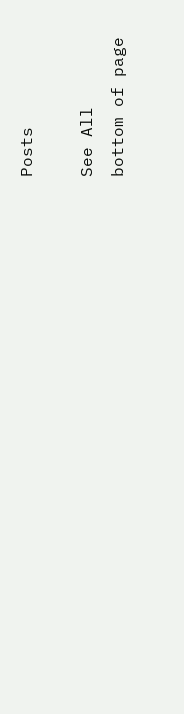Posts

See All
bottom of page